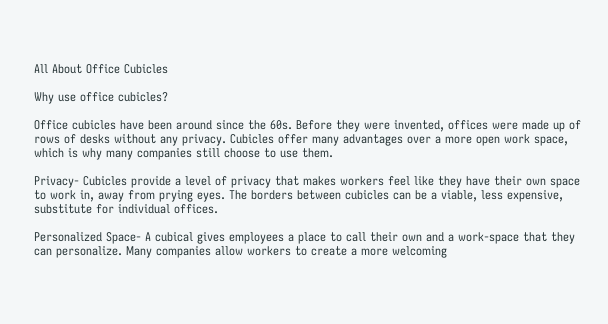All About Office Cubicles

Why use office cubicles?

Office cubicles have been around since the 60s. Before they were invented, offices were made up of rows of desks without any privacy. Cubicles offer many advantages over a more open work space, which is why many companies still choose to use them.

Privacy- Cubicles provide a level of privacy that makes workers feel like they have their own space to work in, away from prying eyes. The borders between cubicles can be a viable, less expensive, substitute for individual offices.

Personalized Space- A cubical gives employees a place to call their own and a work-space that they can personalize. Many companies allow workers to create a more welcoming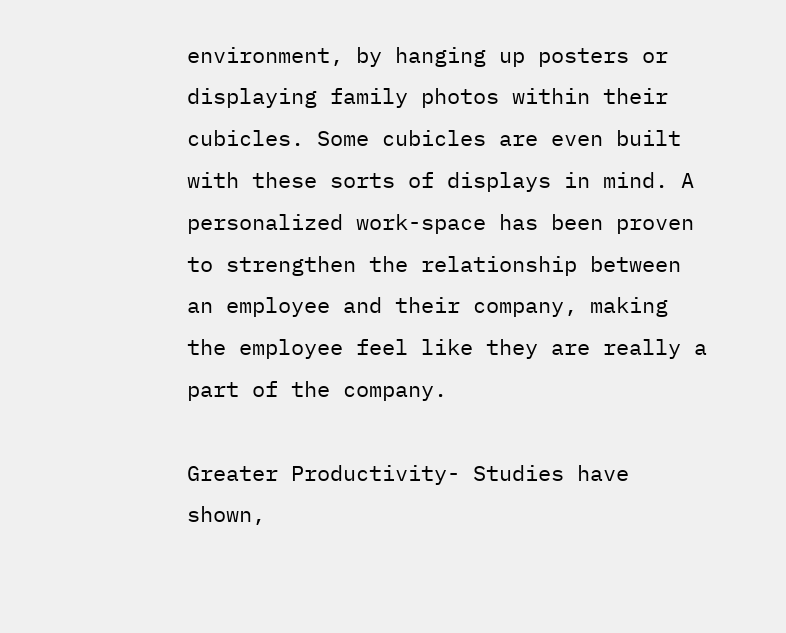environment, by hanging up posters or displaying family photos within their cubicles. Some cubicles are even built with these sorts of displays in mind. A personalized work-space has been proven to strengthen the relationship between an employee and their company, making the employee feel like they are really a part of the company.

Greater Productivity- Studies have shown,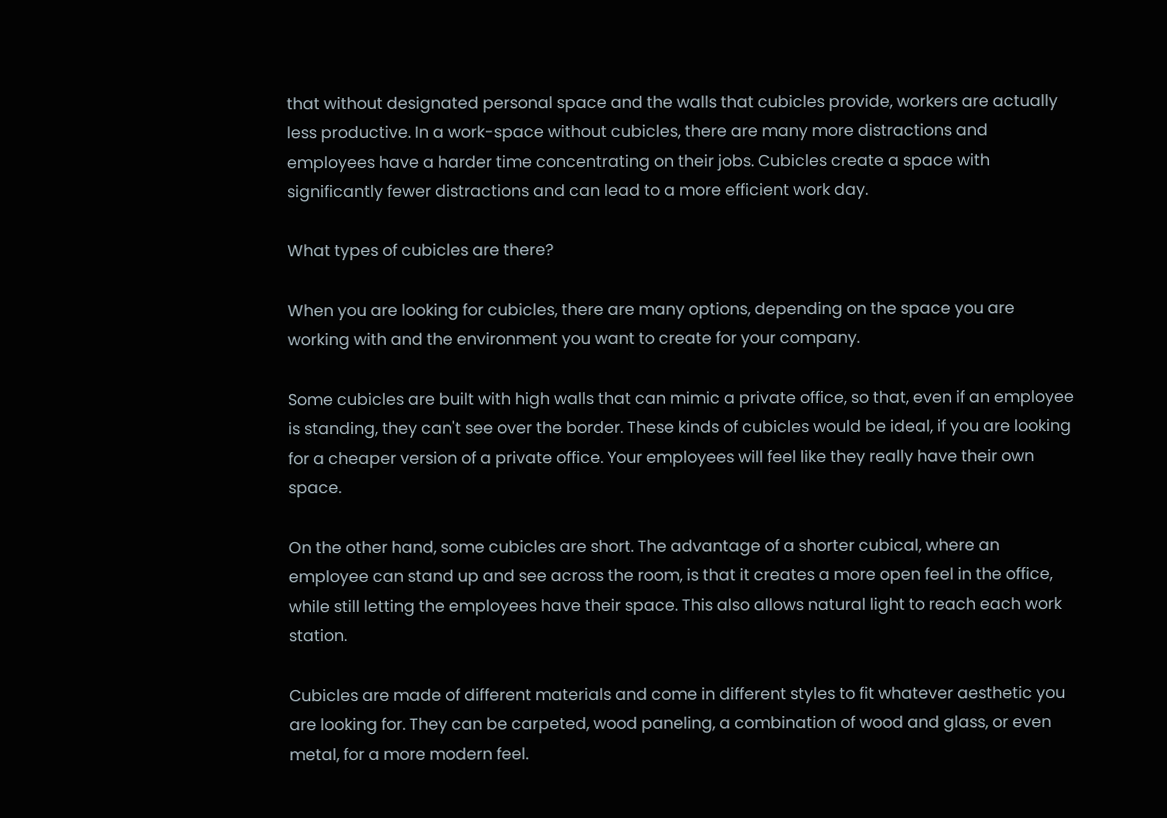that without designated personal space and the walls that cubicles provide, workers are actually less productive. In a work-space without cubicles, there are many more distractions and employees have a harder time concentrating on their jobs. Cubicles create a space with significantly fewer distractions and can lead to a more efficient work day.

What types of cubicles are there?

When you are looking for cubicles, there are many options, depending on the space you are working with and the environment you want to create for your company.

Some cubicles are built with high walls that can mimic a private office, so that, even if an employee is standing, they can't see over the border. These kinds of cubicles would be ideal, if you are looking for a cheaper version of a private office. Your employees will feel like they really have their own space.

On the other hand, some cubicles are short. The advantage of a shorter cubical, where an employee can stand up and see across the room, is that it creates a more open feel in the office, while still letting the employees have their space. This also allows natural light to reach each work station.

Cubicles are made of different materials and come in different styles to fit whatever aesthetic you are looking for. They can be carpeted, wood paneling, a combination of wood and glass, or even metal, for a more modern feel.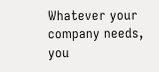Whatever your company needs, you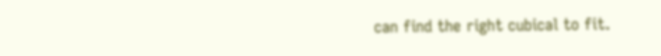can find the right cubical to fit.